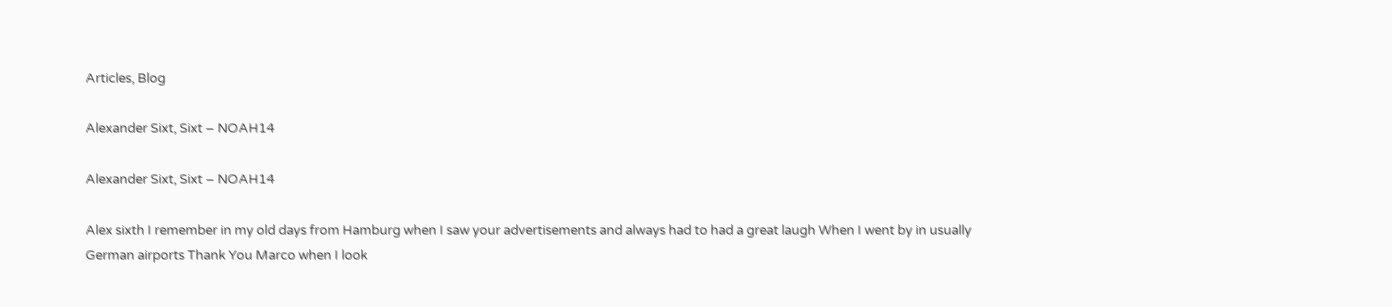Articles, Blog

Alexander Sixt, Sixt – NOAH14

Alexander Sixt, Sixt – NOAH14

Alex sixth I remember in my old days from Hamburg when I saw your advertisements and always had to had a great laugh When I went by in usually German airports Thank You Marco when I look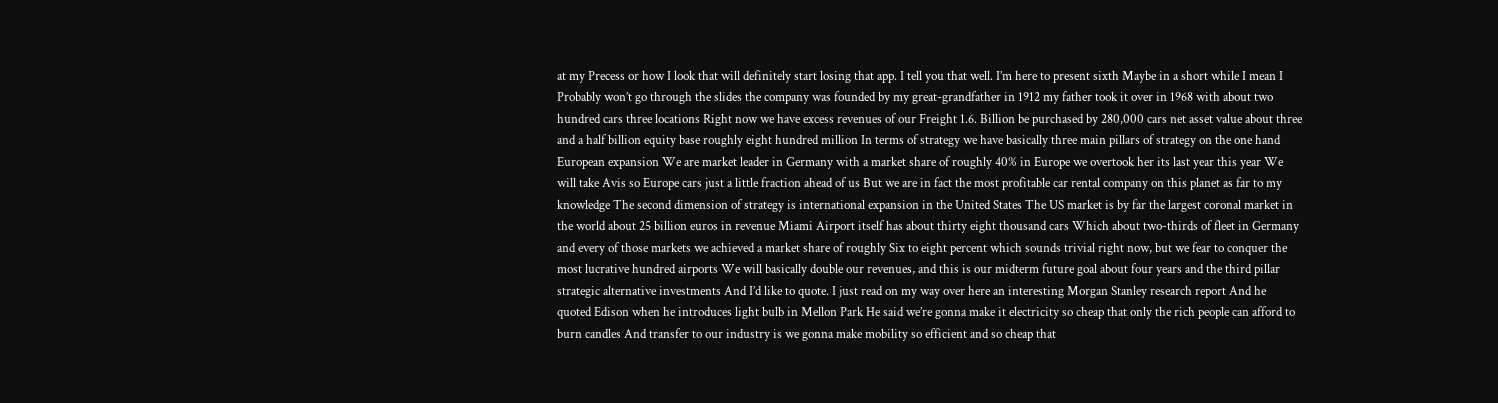at my Precess or how I look that will definitely start losing that app. I tell you that well. I’m here to present sixth Maybe in a short while I mean I Probably won’t go through the slides the company was founded by my great-grandfather in 1912 my father took it over in 1968 with about two hundred cars three locations Right now we have excess revenues of our Freight 1.6. Billion be purchased by 280,000 cars net asset value about three and a half billion equity base roughly eight hundred million In terms of strategy we have basically three main pillars of strategy on the one hand European expansion We are market leader in Germany with a market share of roughly 40% in Europe we overtook her its last year this year We will take Avis so Europe cars just a little fraction ahead of us But we are in fact the most profitable car rental company on this planet as far to my knowledge The second dimension of strategy is international expansion in the United States The US market is by far the largest coronal market in the world about 25 billion euros in revenue Miami Airport itself has about thirty eight thousand cars Which about two-thirds of fleet in Germany and every of those markets we achieved a market share of roughly Six to eight percent which sounds trivial right now, but we fear to conquer the most lucrative hundred airports We will basically double our revenues, and this is our midterm future goal about four years and the third pillar strategic alternative investments And I’d like to quote. I just read on my way over here an interesting Morgan Stanley research report And he quoted Edison when he introduces light bulb in Mellon Park He said we’re gonna make it electricity so cheap that only the rich people can afford to burn candles And transfer to our industry is we gonna make mobility so efficient and so cheap that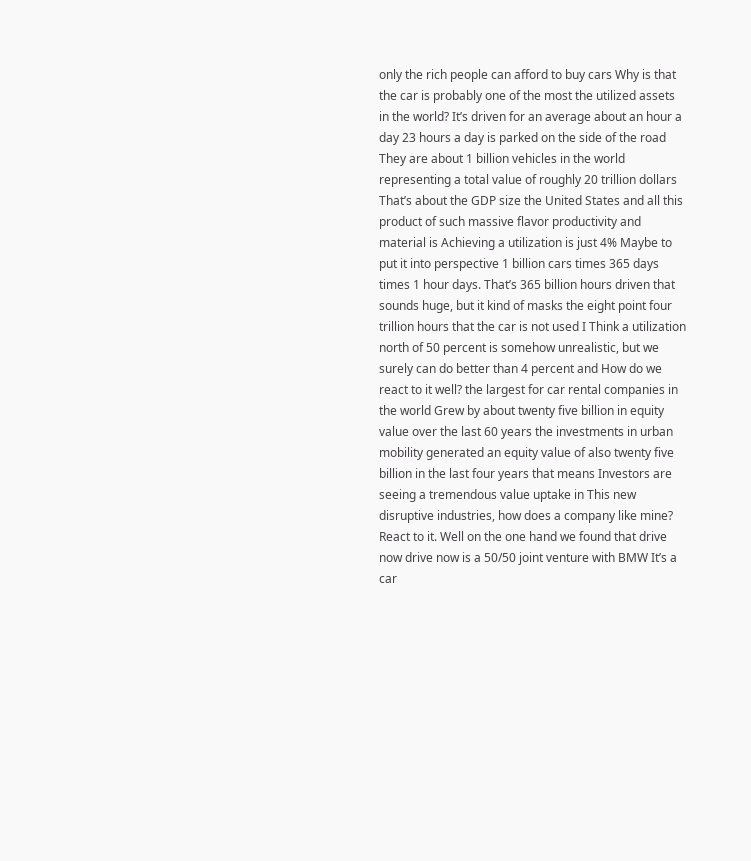only the rich people can afford to buy cars Why is that the car is probably one of the most the utilized assets in the world? It’s driven for an average about an hour a day 23 hours a day is parked on the side of the road They are about 1 billion vehicles in the world representing a total value of roughly 20 trillion dollars That’s about the GDP size the United States and all this product of such massive flavor productivity and material is Achieving a utilization is just 4% Maybe to put it into perspective 1 billion cars times 365 days times 1 hour days. That’s 365 billion hours driven that sounds huge, but it kind of masks the eight point four trillion hours that the car is not used I Think a utilization north of 50 percent is somehow unrealistic, but we surely can do better than 4 percent and How do we react to it well? the largest for car rental companies in the world Grew by about twenty five billion in equity value over the last 60 years the investments in urban mobility generated an equity value of also twenty five billion in the last four years that means Investors are seeing a tremendous value uptake in This new disruptive industries, how does a company like mine? React to it. Well on the one hand we found that drive now drive now is a 50/50 joint venture with BMW It’s a car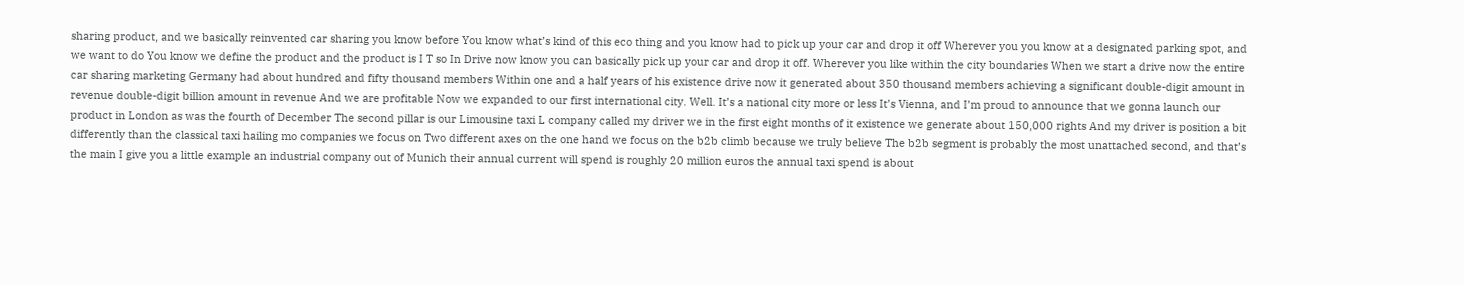sharing product, and we basically reinvented car sharing you know before You know what’s kind of this eco thing and you know had to pick up your car and drop it off Wherever you you know at a designated parking spot, and we want to do You know we define the product and the product is I T so In Drive now know you can basically pick up your car and drop it off. Wherever you like within the city boundaries When we start a drive now the entire car sharing marketing Germany had about hundred and fifty thousand members Within one and a half years of his existence drive now it generated about 350 thousand members achieving a significant double-digit amount in revenue double-digit billion amount in revenue And we are profitable Now we expanded to our first international city. Well. It’s a national city more or less It’s Vienna, and I’m proud to announce that we gonna launch our product in London as was the fourth of December The second pillar is our Limousine taxi L company called my driver we in the first eight months of it existence we generate about 150,000 rights And my driver is position a bit differently than the classical taxi hailing mo companies we focus on Two different axes on the one hand we focus on the b2b climb because we truly believe The b2b segment is probably the most unattached second, and that’s the main I give you a little example an industrial company out of Munich their annual current will spend is roughly 20 million euros the annual taxi spend is about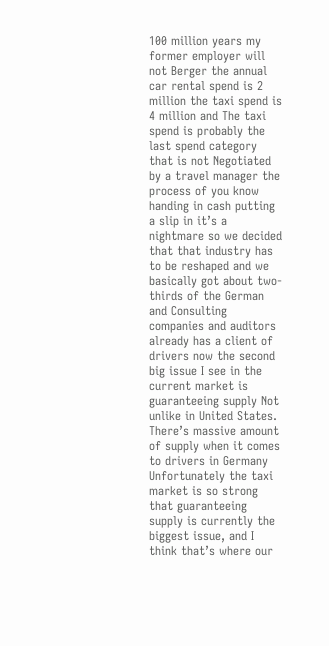100 million years my former employer will not Berger the annual car rental spend is 2 million the taxi spend is 4 million and The taxi spend is probably the last spend category that is not Negotiated by a travel manager the process of you know handing in cash putting a slip in it’s a nightmare so we decided that that industry has to be reshaped and we basically got about two-thirds of the German and Consulting companies and auditors already has a client of drivers now the second big issue I see in the current market is guaranteeing supply Not unlike in United States. There’s massive amount of supply when it comes to drivers in Germany Unfortunately the taxi market is so strong that guaranteeing supply is currently the biggest issue, and I think that’s where our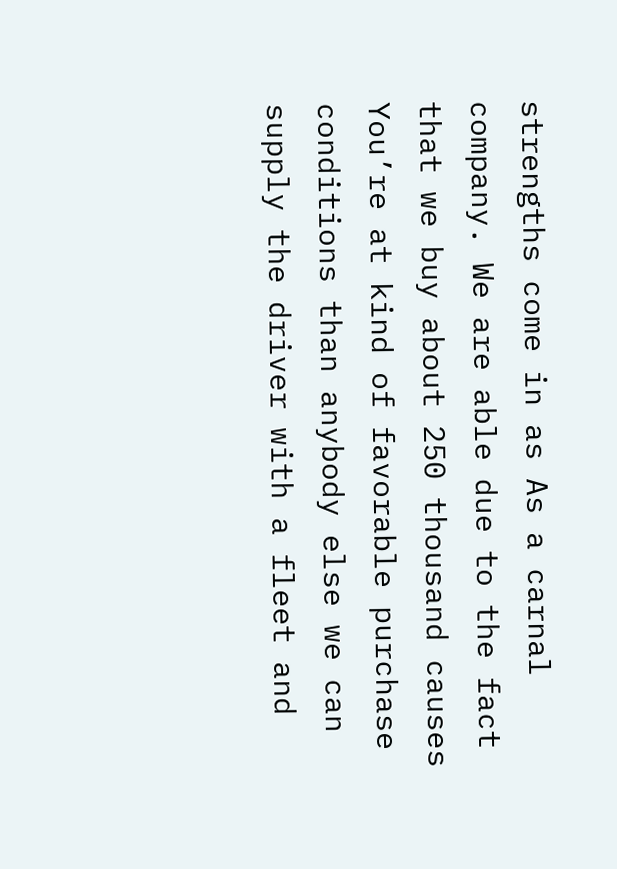strengths come in as As a carnal company. We are able due to the fact that we buy about 250 thousand causes You’re at kind of favorable purchase conditions than anybody else we can supply the driver with a fleet and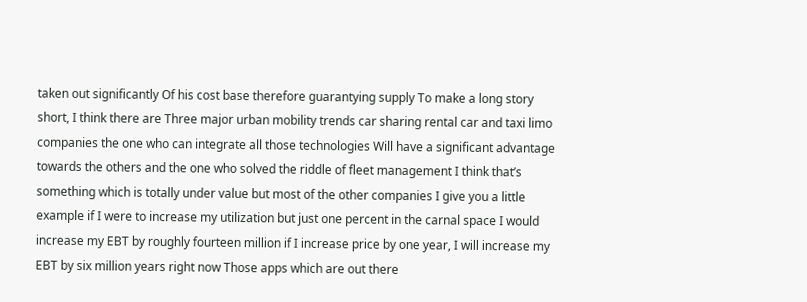taken out significantly Of his cost base therefore guarantying supply To make a long story short, I think there are Three major urban mobility trends car sharing rental car and taxi limo companies the one who can integrate all those technologies Will have a significant advantage towards the others and the one who solved the riddle of fleet management I think that’s something which is totally under value but most of the other companies I give you a little example if I were to increase my utilization but just one percent in the carnal space I would increase my EBT by roughly fourteen million if I increase price by one year, I will increase my EBT by six million years right now Those apps which are out there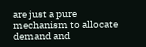are just a pure mechanism to allocate demand and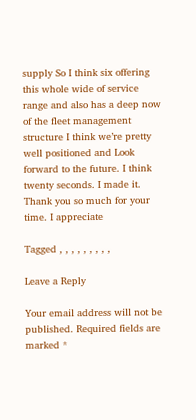supply So I think six offering this whole wide of service range and also has a deep now of the fleet management structure I think we’re pretty well positioned and Look forward to the future. I think twenty seconds. I made it. Thank you so much for your time. I appreciate

Tagged , , , , , , , , ,

Leave a Reply

Your email address will not be published. Required fields are marked *